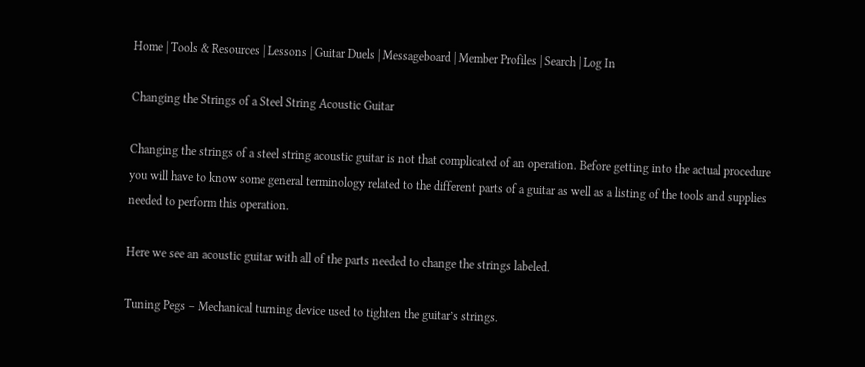Home | Tools & Resources | Lessons | Guitar Duels | Messageboard | Member Profiles | Search | Log In

Changing the Strings of a Steel String Acoustic Guitar

Changing the strings of a steel string acoustic guitar is not that complicated of an operation. Before getting into the actual procedure you will have to know some general terminology related to the different parts of a guitar as well as a listing of the tools and supplies needed to perform this operation.

Here we see an acoustic guitar with all of the parts needed to change the strings labeled.

Tuning Pegs – Mechanical turning device used to tighten the guitar’s strings.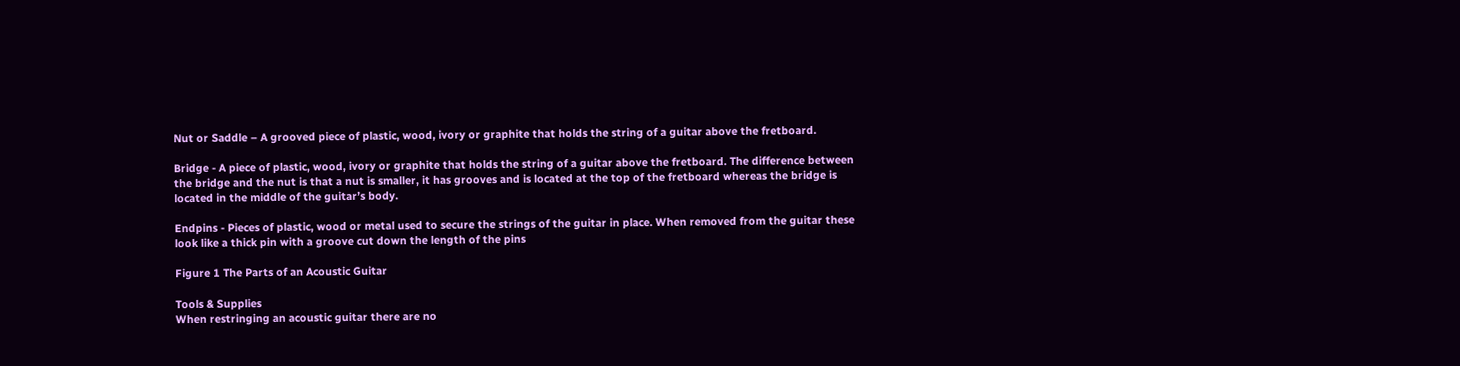Nut or Saddle – A grooved piece of plastic, wood, ivory or graphite that holds the string of a guitar above the fretboard.

Bridge - A piece of plastic, wood, ivory or graphite that holds the string of a guitar above the fretboard. The difference between the bridge and the nut is that a nut is smaller, it has grooves and is located at the top of the fretboard whereas the bridge is located in the middle of the guitar’s body.

Endpins - Pieces of plastic, wood or metal used to secure the strings of the guitar in place. When removed from the guitar these look like a thick pin with a groove cut down the length of the pins

Figure 1 The Parts of an Acoustic Guitar

Tools & Supplies
When restringing an acoustic guitar there are no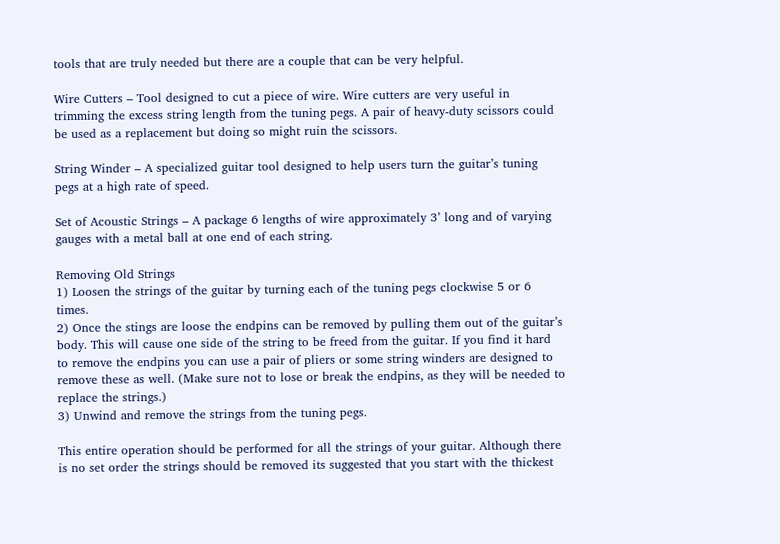tools that are truly needed but there are a couple that can be very helpful.

Wire Cutters – Tool designed to cut a piece of wire. Wire cutters are very useful in trimming the excess string length from the tuning pegs. A pair of heavy-duty scissors could be used as a replacement but doing so might ruin the scissors.

String Winder – A specialized guitar tool designed to help users turn the guitar’s tuning pegs at a high rate of speed.

Set of Acoustic Strings – A package 6 lengths of wire approximately 3’ long and of varying gauges with a metal ball at one end of each string.

Removing Old Strings
1) Loosen the strings of the guitar by turning each of the tuning pegs clockwise 5 or 6 times.
2) Once the stings are loose the endpins can be removed by pulling them out of the guitar’s body. This will cause one side of the string to be freed from the guitar. If you find it hard to remove the endpins you can use a pair of pliers or some string winders are designed to remove these as well. (Make sure not to lose or break the endpins, as they will be needed to replace the strings.)
3) Unwind and remove the strings from the tuning pegs.

This entire operation should be performed for all the strings of your guitar. Although there is no set order the strings should be removed its suggested that you start with the thickest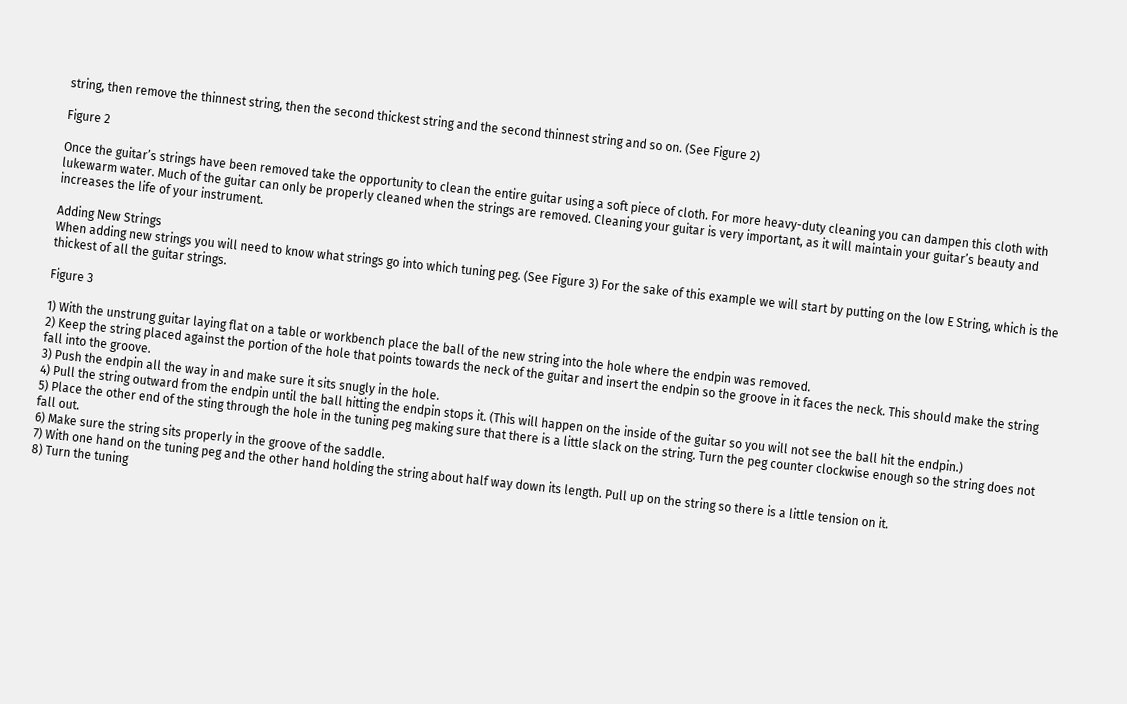string, then remove the thinnest string, then the second thickest string and the second thinnest string and so on. (See Figure 2)

Figure 2

Once the guitar’s strings have been removed take the opportunity to clean the entire guitar using a soft piece of cloth. For more heavy-duty cleaning you can dampen this cloth with lukewarm water. Much of the guitar can only be properly cleaned when the strings are removed. Cleaning your guitar is very important, as it will maintain your guitar’s beauty and increases the life of your instrument.

Adding New Strings
When adding new strings you will need to know what strings go into which tuning peg. (See Figure 3) For the sake of this example we will start by putting on the low E String, which is the thickest of all the guitar strings.

Figure 3

1) With the unstrung guitar laying flat on a table or workbench place the ball of the new string into the hole where the endpin was removed.
2) Keep the string placed against the portion of the hole that points towards the neck of the guitar and insert the endpin so the groove in it faces the neck. This should make the string fall into the groove.
3) Push the endpin all the way in and make sure it sits snugly in the hole.
4) Pull the string outward from the endpin until the ball hitting the endpin stops it. (This will happen on the inside of the guitar so you will not see the ball hit the endpin.)
5) Place the other end of the sting through the hole in the tuning peg making sure that there is a little slack on the string. Turn the peg counter clockwise enough so the string does not fall out.
6) Make sure the string sits properly in the groove of the saddle.
7) With one hand on the tuning peg and the other hand holding the string about half way down its length. Pull up on the string so there is a little tension on it.
8) Turn the tuning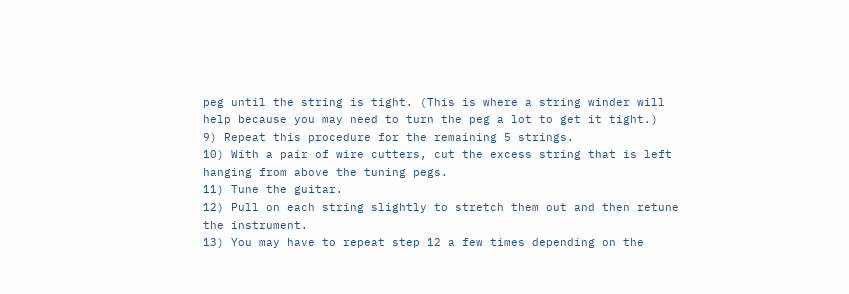peg until the string is tight. (This is where a string winder will help because you may need to turn the peg a lot to get it tight.)
9) Repeat this procedure for the remaining 5 strings.
10) With a pair of wire cutters, cut the excess string that is left hanging from above the tuning pegs.
11) Tune the guitar.
12) Pull on each string slightly to stretch them out and then retune the instrument.
13) You may have to repeat step 12 a few times depending on the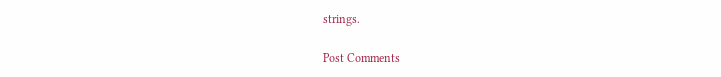strings.

Post Comments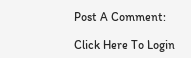Post A Comment:

Click Here To Login